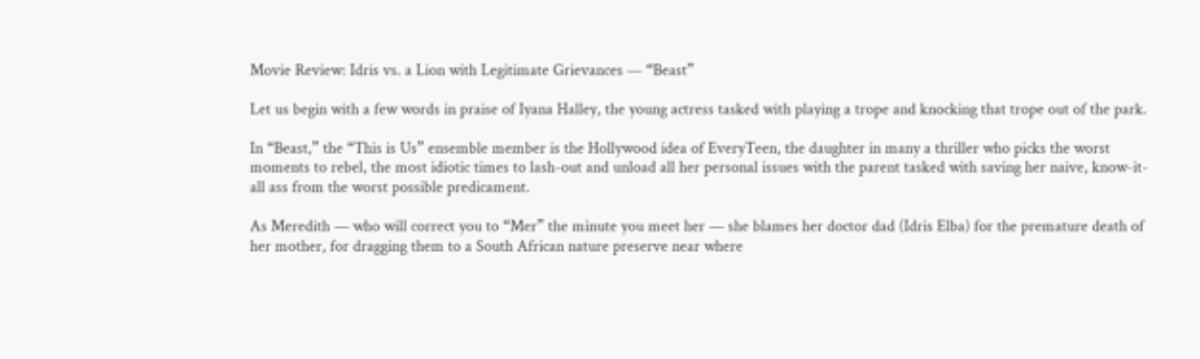Movie Review: Idris vs. a Lion with Legitimate Grievances — “Beast”

Let us begin with a few words in praise of Iyana Halley, the young actress tasked with playing a trope and knocking that trope out of the park.

In “Beast,” the “This is Us” ensemble member is the Hollywood idea of EveryTeen, the daughter in many a thriller who picks the worst moments to rebel, the most idiotic times to lash-out and unload all her personal issues with the parent tasked with saving her naive, know-it-all ass from the worst possible predicament.

As Meredith — who will correct you to “Mer” the minute you meet her — she blames her doctor dad (Idris Elba) for the premature death of her mother, for dragging them to a South African nature preserve near where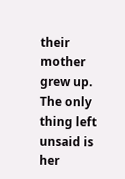their mother grew up. The only thing left unsaid is her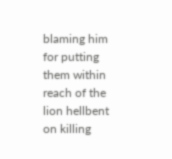blaming him for putting them within reach of the lion hellbent on killing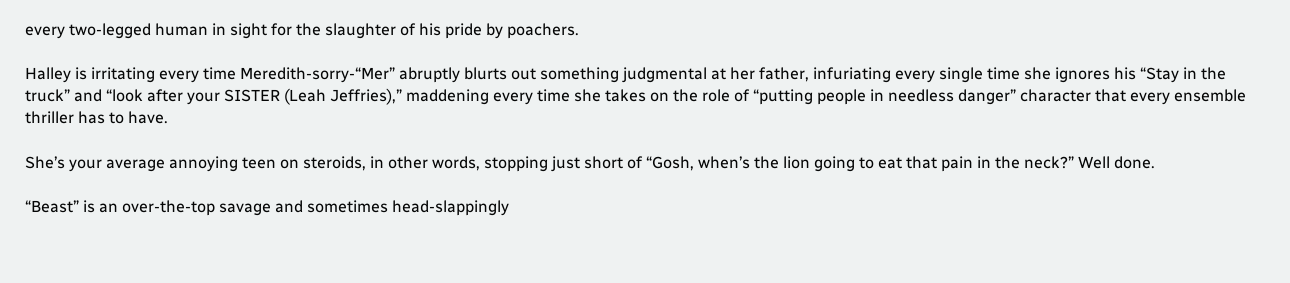every two-legged human in sight for the slaughter of his pride by poachers.

Halley is irritating every time Meredith-sorry-“Mer” abruptly blurts out something judgmental at her father, infuriating every single time she ignores his “Stay in the truck” and “look after your SISTER (Leah Jeffries),” maddening every time she takes on the role of “putting people in needless danger” character that every ensemble thriller has to have.

She’s your average annoying teen on steroids, in other words, stopping just short of “Gosh, when’s the lion going to eat that pain in the neck?” Well done.

“Beast” is an over-the-top savage and sometimes head-slappingly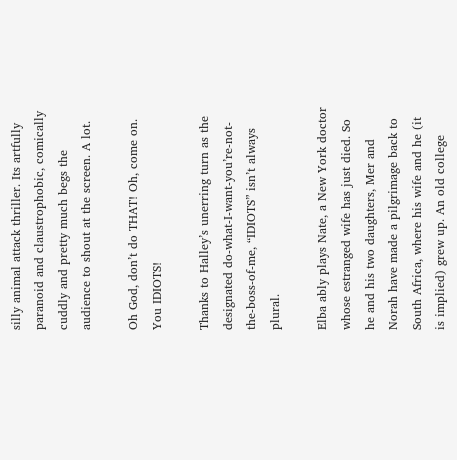silly animal attack thriller. Its artfully paranoid and claustrophobic, comically cuddly and pretty much begs the audience to shout at the screen. A lot.

Oh God, don’t do THAT! Oh, come on. You IDIOTS!

Thanks to Halley’s unerring turn as the designated do-what-I-want-you’re-not-the-boss-of-me, “IDIOTS” isn’t always plural.

Elba ably plays Nate, a New York doctor whose estranged wife has just died. So he and his two daughters, Mer and Norah have made a pilgrimage back to South Africa, where his wife and he (it is implied) grew up. An old college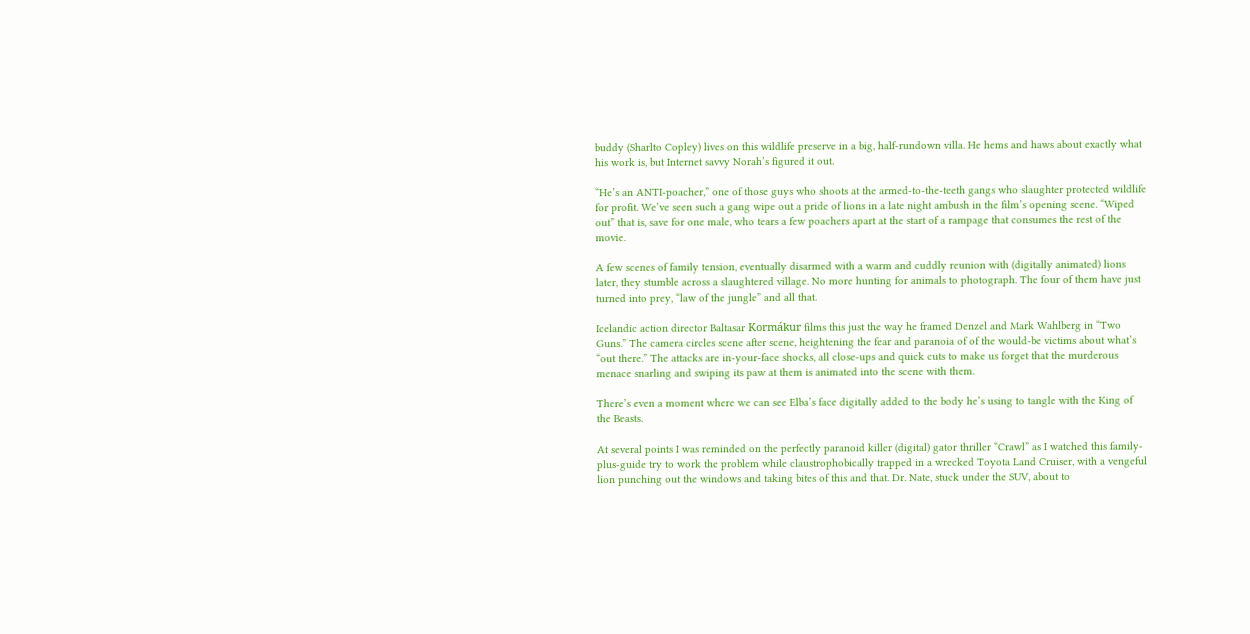buddy (Sharlto Copley) lives on this wildlife preserve in a big, half-rundown villa. He hems and haws about exactly what his work is, but Internet savvy Norah’s figured it out.

“He’s an ANTI-poacher,” one of those guys who shoots at the armed-to-the-teeth gangs who slaughter protected wildlife for profit. We’ve seen such a gang wipe out a pride of lions in a late night ambush in the film’s opening scene. “Wiped out” that is, save for one male, who tears a few poachers apart at the start of a rampage that consumes the rest of the movie.

A few scenes of family tension, eventually disarmed with a warm and cuddly reunion with (digitally animated) lions later, they stumble across a slaughtered village. No more hunting for animals to photograph. The four of them have just turned into prey, “law of the jungle” and all that.

Icelandic action director Baltasar Kormákur films this just the way he framed Denzel and Mark Wahlberg in “Two Guns.” The camera circles scene after scene, heightening the fear and paranoia of of the would-be victims about what’s “out there.” The attacks are in-your-face shocks, all close-ups and quick cuts to make us forget that the murderous menace snarling and swiping its paw at them is animated into the scene with them.

There’s even a moment where we can see Elba’s face digitally added to the body he’s using to tangle with the King of the Beasts.

At several points I was reminded on the perfectly paranoid killer (digital) gator thriller “Crawl” as I watched this family-plus-guide try to work the problem while claustrophobically trapped in a wrecked Toyota Land Cruiser, with a vengeful lion punching out the windows and taking bites of this and that. Dr. Nate, stuck under the SUV, about to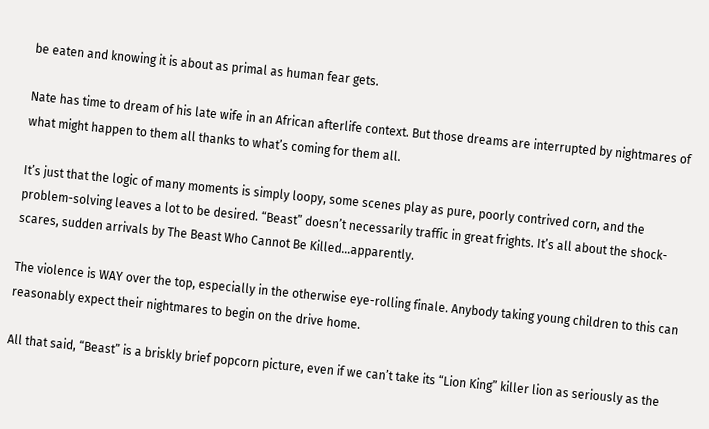be eaten and knowing it is about as primal as human fear gets.

Nate has time to dream of his late wife in an African afterlife context. But those dreams are interrupted by nightmares of what might happen to them all thanks to what’s coming for them all.

It’s just that the logic of many moments is simply loopy, some scenes play as pure, poorly contrived corn, and the problem-solving leaves a lot to be desired. “Beast” doesn’t necessarily traffic in great frights. It’s all about the shock-scares, sudden arrivals by The Beast Who Cannot Be Killed…apparently.

The violence is WAY over the top, especially in the otherwise eye-rolling finale. Anybody taking young children to this can reasonably expect their nightmares to begin on the drive home.

All that said, “Beast” is a briskly brief popcorn picture, even if we can’t take its “Lion King” killer lion as seriously as the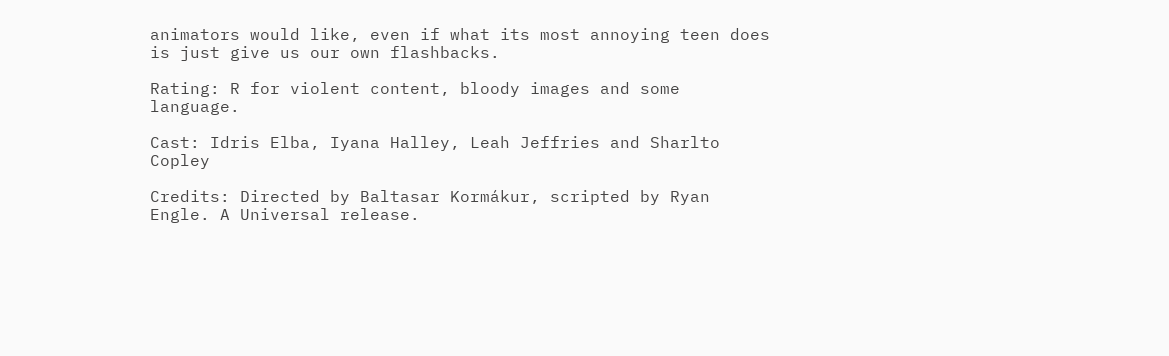animators would like, even if what its most annoying teen does is just give us our own flashbacks.

Rating: R for violent content, bloody images and some language.

Cast: Idris Elba, Iyana Halley, Leah Jeffries and Sharlto Copley

Credits: Directed by Baltasar Kormákur, scripted by Ryan Engle. A Universal release.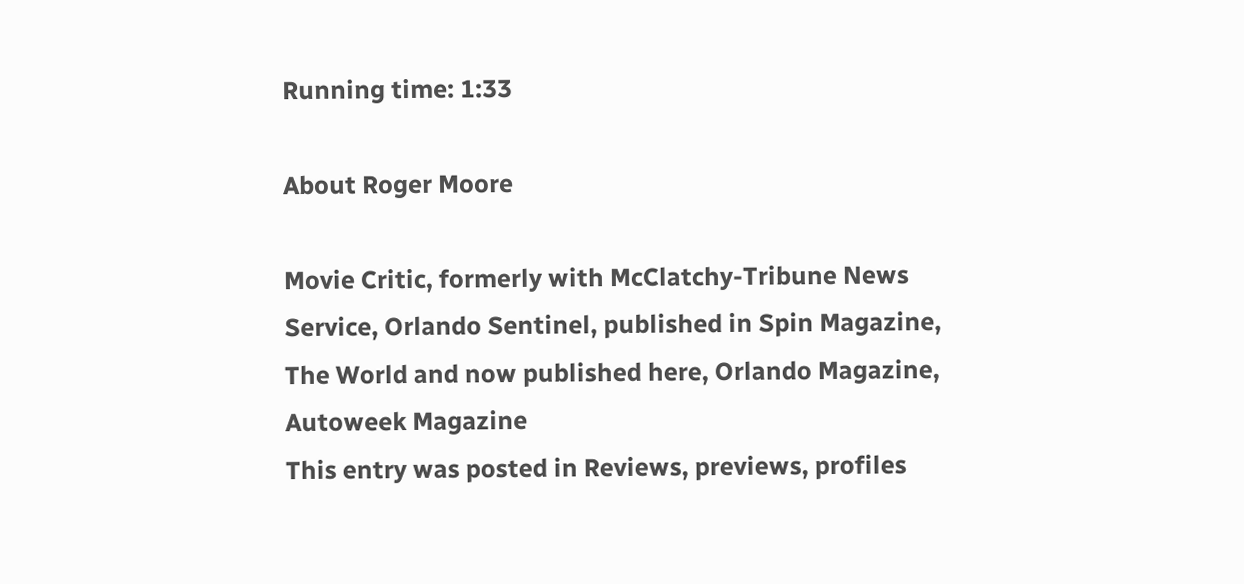Running time: 1:33

About Roger Moore

Movie Critic, formerly with McClatchy-Tribune News Service, Orlando Sentinel, published in Spin Magazine, The World and now published here, Orlando Magazine, Autoweek Magazine
This entry was posted in Reviews, previews, profiles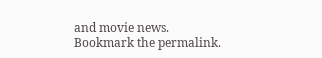and movie news. Bookmark the permalink.